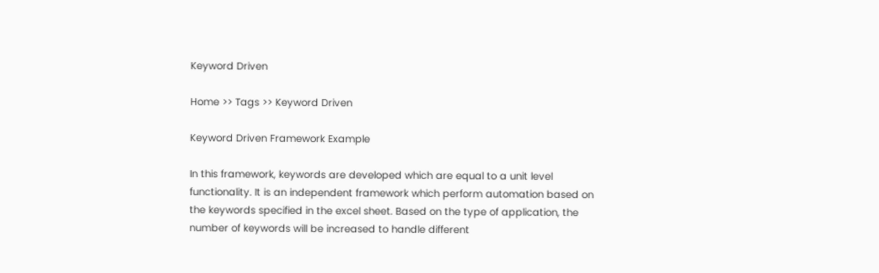Keyword Driven

Home >> Tags >> Keyword Driven

Keyword Driven Framework Example

In this framework, keywords are developed which are equal to a unit level functionality. It is an independent framework which perform automation based on the keywords specified in the excel sheet. Based on the type of application, the number of keywords will be increased to handle different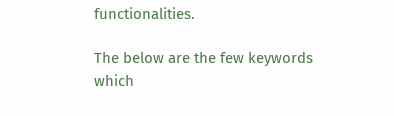functionalities.

The below are the few keywords which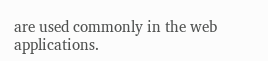are used commonly in the web applications.